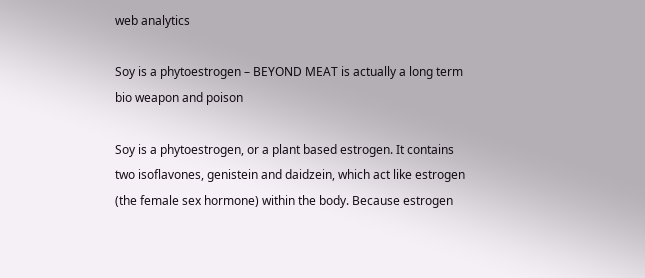web analytics

Soy is a phytoestrogen – BEYOND MEAT is actually a long term bio weapon and poison

Soy is a phytoestrogen, or a plant based estrogen. It contains two isoflavones, genistein and daidzein, which act like estrogen (the female sex hormone) within the body. Because estrogen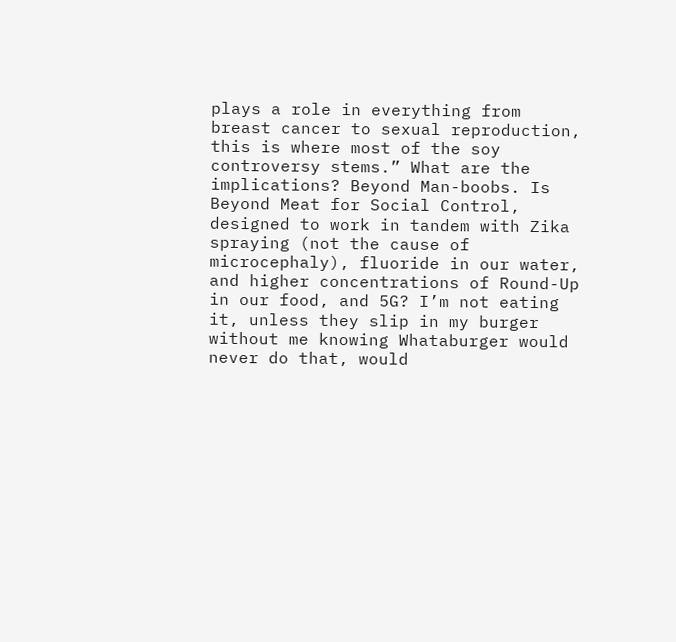plays a role in everything from breast cancer to sexual reproduction, this is where most of the soy controversy stems.” What are the implications? Beyond Man-boobs. Is Beyond Meat for Social Control, designed to work in tandem with Zika spraying (not the cause of microcephaly), fluoride in our water, and higher concentrations of Round-Up in our food, and 5G? I’m not eating it, unless they slip in my burger without me knowing Whataburger would never do that, would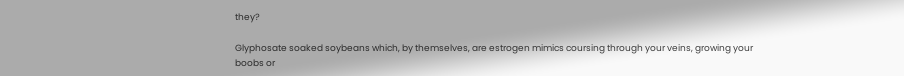they?

Glyphosate soaked soybeans which, by themselves, are estrogen mimics coursing through your veins, growing your boobs or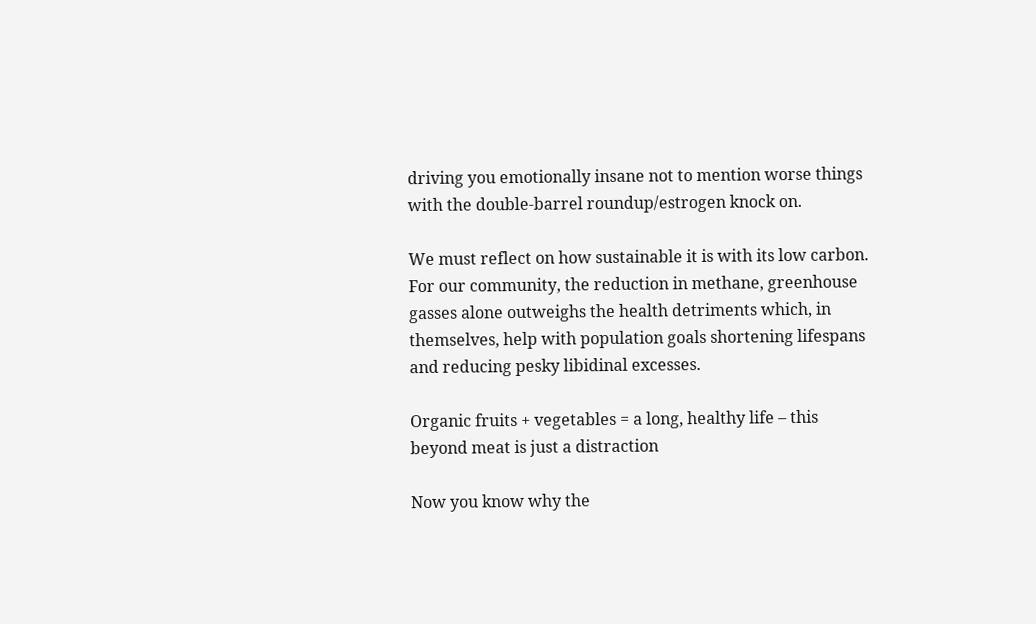driving you emotionally insane not to mention worse things with the double-barrel roundup/estrogen knock on.

We must reflect on how sustainable it is with its low carbon. For our community, the reduction in methane, greenhouse gasses alone outweighs the health detriments which, in themselves, help with population goals shortening lifespans and reducing pesky libidinal excesses.

Organic fruits + vegetables = a long, healthy life – this beyond meat is just a distraction

Now you know why the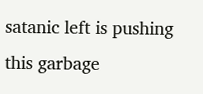satanic left is pushing this garbage